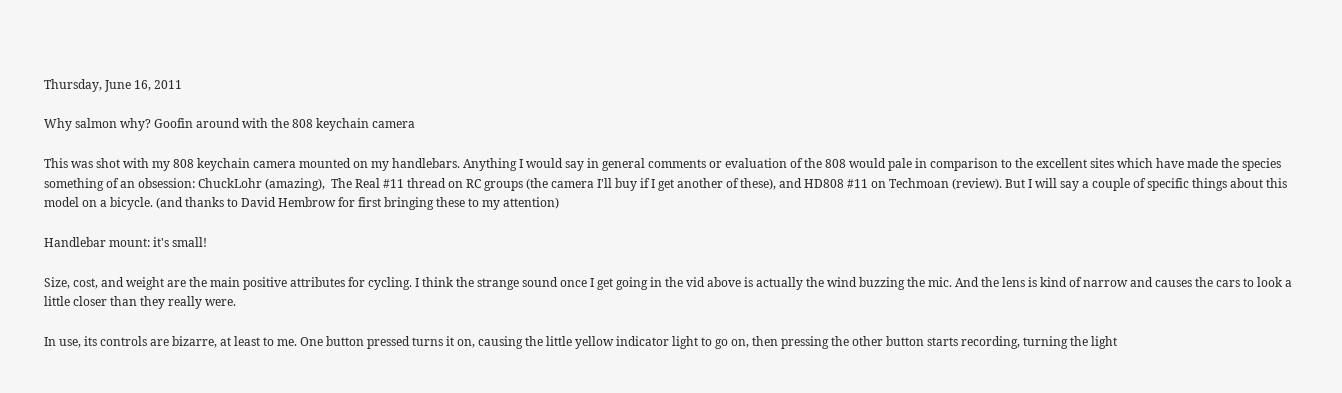Thursday, June 16, 2011

Why salmon why? Goofin around with the 808 keychain camera

This was shot with my 808 keychain camera mounted on my handlebars. Anything I would say in general comments or evaluation of the 808 would pale in comparison to the excellent sites which have made the species something of an obsession: ChuckLohr (amazing),  The Real #11 thread on RC groups (the camera I'll buy if I get another of these), and HD808 #11 on Techmoan (review). But I will say a couple of specific things about this model on a bicycle. (and thanks to David Hembrow for first bringing these to my attention)

Handlebar mount: it's small!

Size, cost, and weight are the main positive attributes for cycling. I think the strange sound once I get going in the vid above is actually the wind buzzing the mic. And the lens is kind of narrow and causes the cars to look a little closer than they really were.

In use, its controls are bizarre, at least to me. One button pressed turns it on, causing the little yellow indicator light to go on, then pressing the other button starts recording, turning the light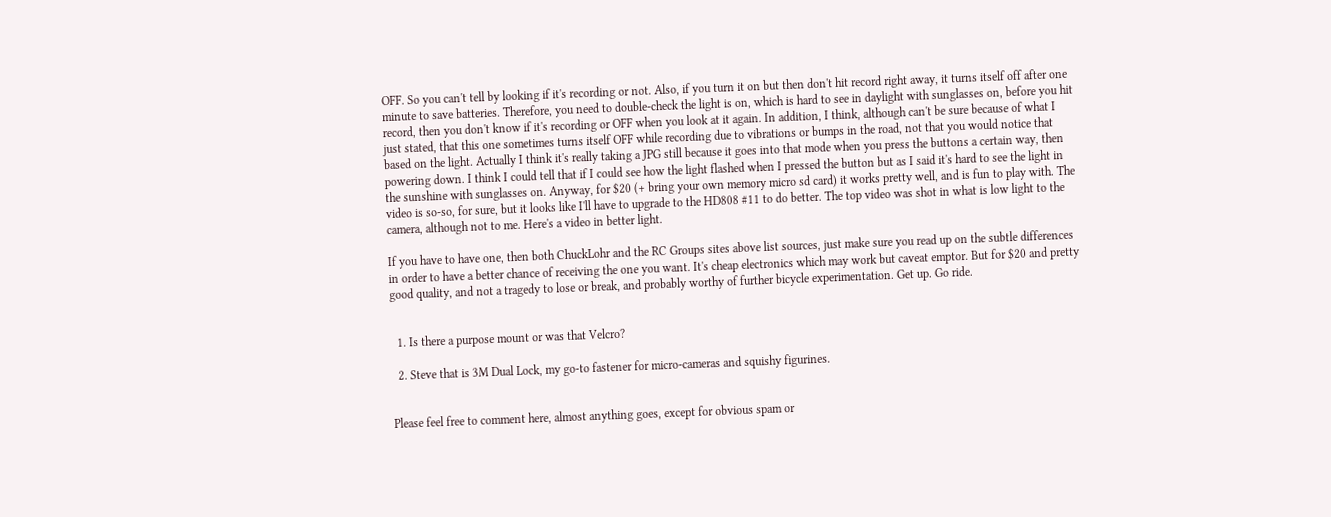OFF. So you can't tell by looking if it's recording or not. Also, if you turn it on but then don't hit record right away, it turns itself off after one minute to save batteries. Therefore, you need to double-check the light is on, which is hard to see in daylight with sunglasses on, before you hit record, then you don't know if it's recording or OFF when you look at it again. In addition, I think, although can't be sure because of what I just stated, that this one sometimes turns itself OFF while recording due to vibrations or bumps in the road, not that you would notice that based on the light. Actually I think it's really taking a JPG still because it goes into that mode when you press the buttons a certain way, then powering down. I think I could tell that if I could see how the light flashed when I pressed the button but as I said it's hard to see the light in the sunshine with sunglasses on. Anyway, for $20 (+ bring your own memory micro sd card) it works pretty well, and is fun to play with. The video is so-so, for sure, but it looks like I'll have to upgrade to the HD808 #11 to do better. The top video was shot in what is low light to the camera, although not to me. Here's a video in better light.

If you have to have one, then both ChuckLohr and the RC Groups sites above list sources, just make sure you read up on the subtle differences in order to have a better chance of receiving the one you want. It's cheap electronics which may work but caveat emptor. But for $20 and pretty good quality, and not a tragedy to lose or break, and probably worthy of further bicycle experimentation. Get up. Go ride.


  1. Is there a purpose mount or was that Velcro?

  2. Steve that is 3M Dual Lock, my go-to fastener for micro-cameras and squishy figurines.


Please feel free to comment here, almost anything goes, except for obvious spam or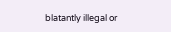blatantly illegal or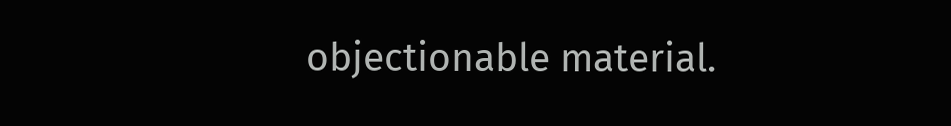objectionable material.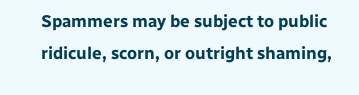Spammers may be subject to public ridicule, scorn, or outright shaming,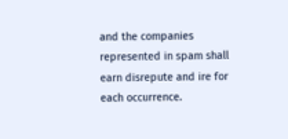and the companies represented in spam shall earn disrepute and ire for each occurrence.